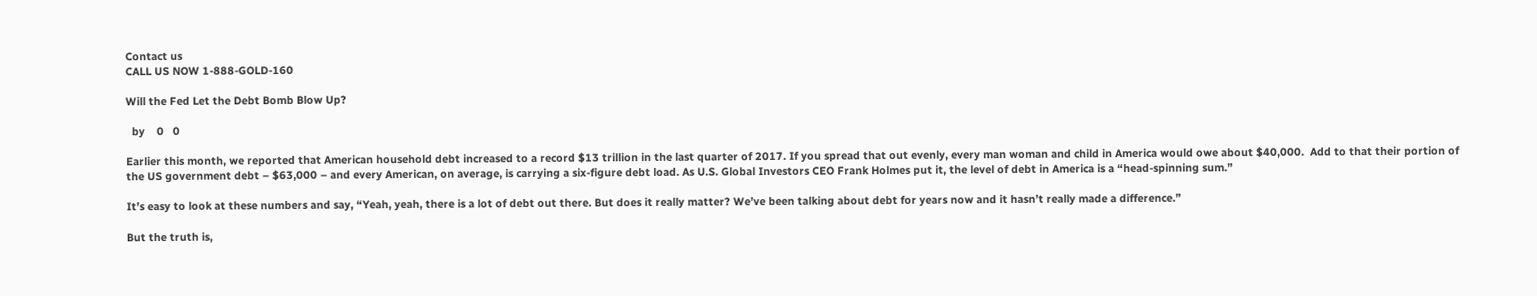Contact us
CALL US NOW 1-888-GOLD-160

Will the Fed Let the Debt Bomb Blow Up?

  by    0   0

Earlier this month, we reported that American household debt increased to a record $13 trillion in the last quarter of 2017. If you spread that out evenly, every man woman and child in America would owe about $40,000.  Add to that their portion of the US government debt – $63,000 – and every American, on average, is carrying a six-figure debt load. As U.S. Global Investors CEO Frank Holmes put it, the level of debt in America is a “head-spinning sum.”

It’s easy to look at these numbers and say, “Yeah, yeah, there is a lot of debt out there. But does it really matter? We’ve been talking about debt for years now and it hasn’t really made a difference.”

But the truth is,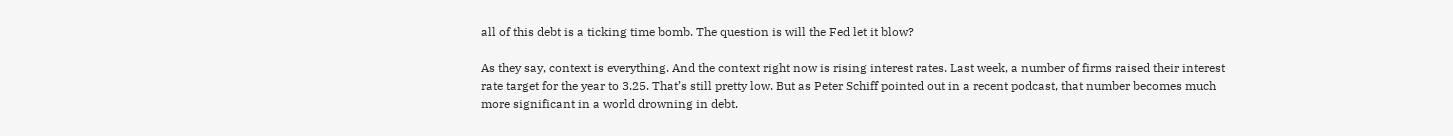all of this debt is a ticking time bomb. The question is will the Fed let it blow?

As they say, context is everything. And the context right now is rising interest rates. Last week, a number of firms raised their interest rate target for the year to 3.25. That’s still pretty low. But as Peter Schiff pointed out in a recent podcast, that number becomes much more significant in a world drowning in debt.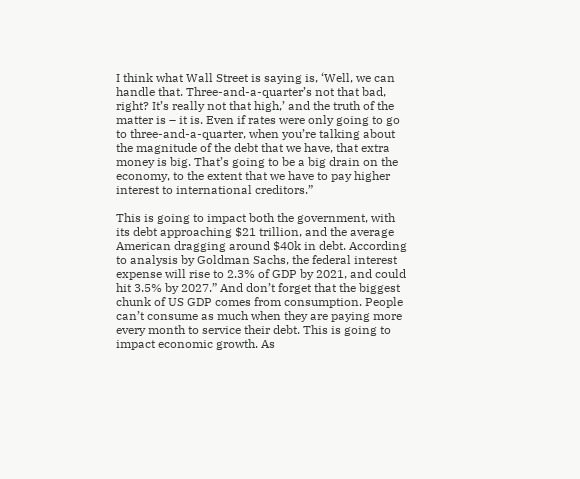I think what Wall Street is saying is, ‘Well, we can handle that. Three-and-a-quarter’s not that bad, right? It’s really not that high,’ and the truth of the matter is – it is. Even if rates were only going to go to three-and-a-quarter, when you’re talking about the magnitude of the debt that we have, that extra money is big. That’s going to be a big drain on the economy, to the extent that we have to pay higher interest to international creditors.”

This is going to impact both the government, with its debt approaching $21 trillion, and the average American dragging around $40k in debt. According to analysis by Goldman Sachs, the federal interest expense will rise to 2.3% of GDP by 2021, and could hit 3.5% by 2027.” And don’t forget that the biggest chunk of US GDP comes from consumption. People can’t consume as much when they are paying more every month to service their debt. This is going to impact economic growth. As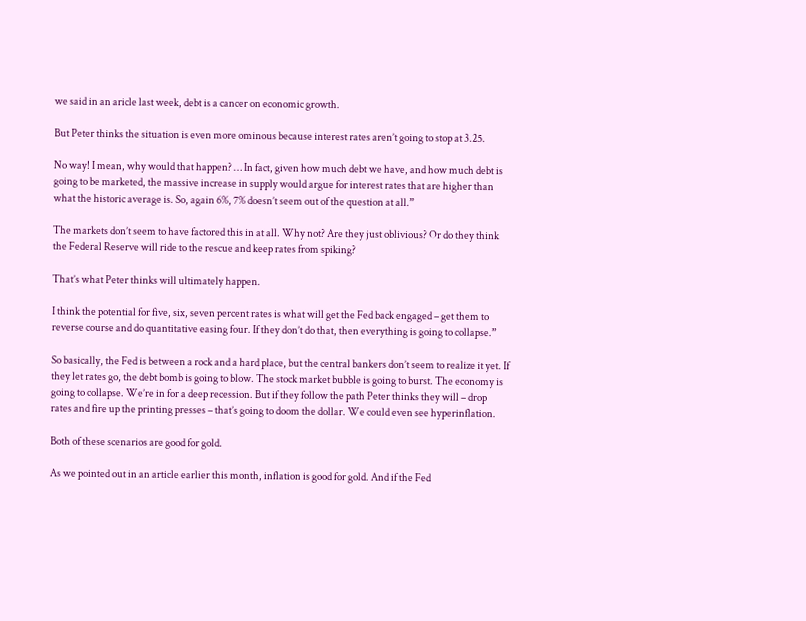we said in an aricle last week, debt is a cancer on economic growth.

But Peter thinks the situation is even more ominous because interest rates aren’t going to stop at 3.25.

No way! I mean, why would that happen? … In fact, given how much debt we have, and how much debt is going to be marketed, the massive increase in supply would argue for interest rates that are higher than what the historic average is. So, again 6%, 7% doesn’t seem out of the question at all.”

The markets don’t seem to have factored this in at all. Why not? Are they just oblivious? Or do they think the Federal Reserve will ride to the rescue and keep rates from spiking?

That’s what Peter thinks will ultimately happen.

I think the potential for five, six, seven percent rates is what will get the Fed back engaged – get them to reverse course and do quantitative easing four. If they don’t do that, then everything is going to collapse.”

So basically, the Fed is between a rock and a hard place, but the central bankers don’t seem to realize it yet. If they let rates go, the debt bomb is going to blow. The stock market bubble is going to burst. The economy is going to collapse. We’re in for a deep recession. But if they follow the path Peter thinks they will – drop rates and fire up the printing presses – that’s going to doom the dollar. We could even see hyperinflation.

Both of these scenarios are good for gold.

As we pointed out in an article earlier this month, inflation is good for gold. And if the Fed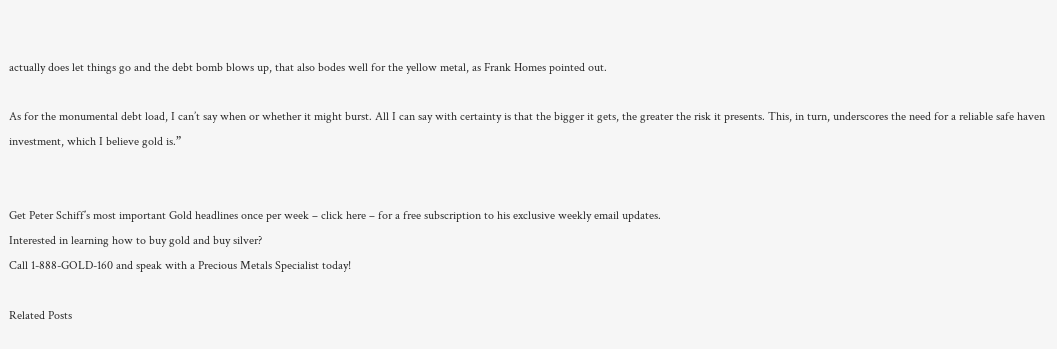actually does let things go and the debt bomb blows up, that also bodes well for the yellow metal, as Frank Homes pointed out.

As for the monumental debt load, I can’t say when or whether it might burst. All I can say with certainty is that the bigger it gets, the greater the risk it presents. This, in turn, underscores the need for a reliable safe haven investment, which I believe gold is.”


Get Peter Schiff’s most important Gold headlines once per week – click here – for a free subscription to his exclusive weekly email updates.
Interested in learning how to buy gold and buy silver?
Call 1-888-GOLD-160 and speak with a Precious Metals Specialist today!

Related Posts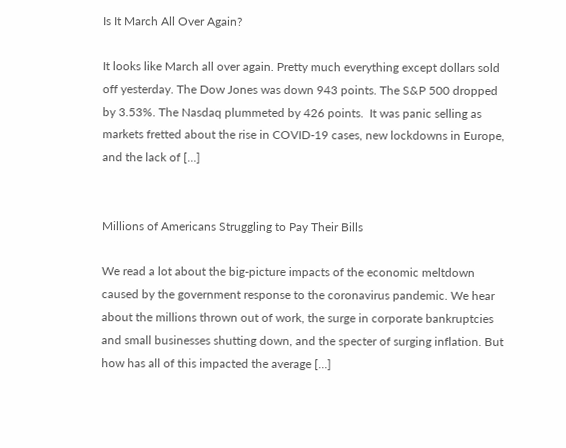Is It March All Over Again?

It looks like March all over again. Pretty much everything except dollars sold off yesterday. The Dow Jones was down 943 points. The S&P 500 dropped by 3.53%. The Nasdaq plummeted by 426 points.  It was panic selling as markets fretted about the rise in COVID-19 cases, new lockdowns in Europe, and the lack of […]


Millions of Americans Struggling to Pay Their Bills

We read a lot about the big-picture impacts of the economic meltdown caused by the government response to the coronavirus pandemic. We hear about the millions thrown out of work, the surge in corporate bankruptcies and small businesses shutting down, and the specter of surging inflation. But how has all of this impacted the average […]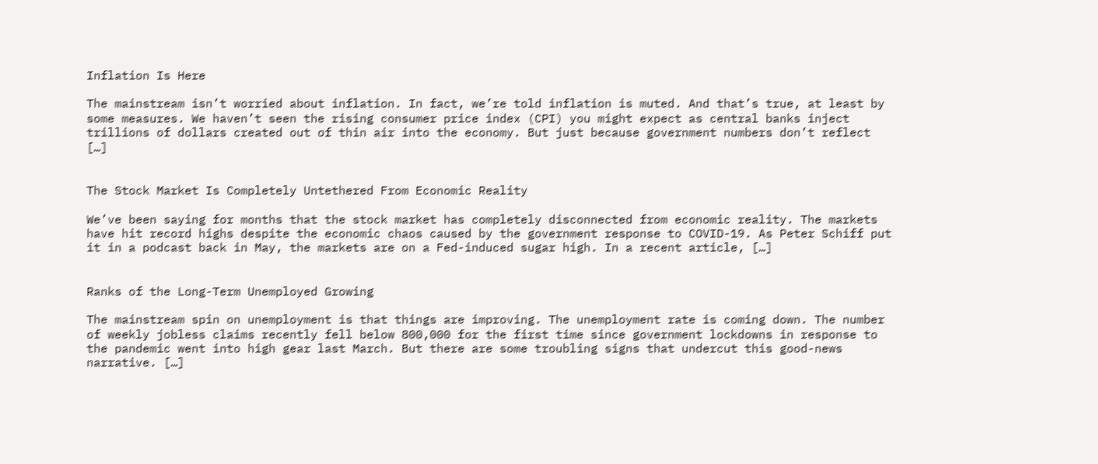Inflation Is Here

The mainstream isn’t worried about inflation. In fact, we’re told inflation is muted. And that’s true, at least by some measures. We haven’t seen the rising consumer price index (CPI) you might expect as central banks inject trillions of dollars created out of thin air into the economy. But just because government numbers don’t reflect […]


The Stock Market Is Completely Untethered From Economic Reality

We’ve been saying for months that the stock market has completely disconnected from economic reality. The markets have hit record highs despite the economic chaos caused by the government response to COVID-19. As Peter Schiff put it in a podcast back in May, the markets are on a Fed-induced sugar high. In a recent article, […]


Ranks of the Long-Term Unemployed Growing

The mainstream spin on unemployment is that things are improving. The unemployment rate is coming down. The number of weekly jobless claims recently fell below 800,000 for the first time since government lockdowns in response to the pandemic went into high gear last March. But there are some troubling signs that undercut this good-news narrative. […]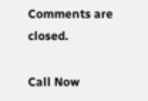Comments are closed.

Call Now